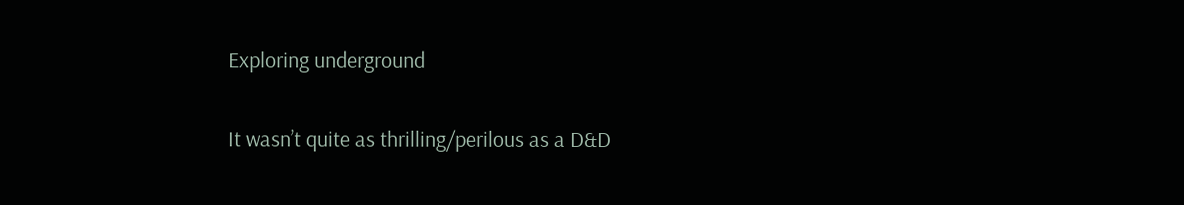Exploring underground

It wasn’t quite as thrilling/perilous as a D&D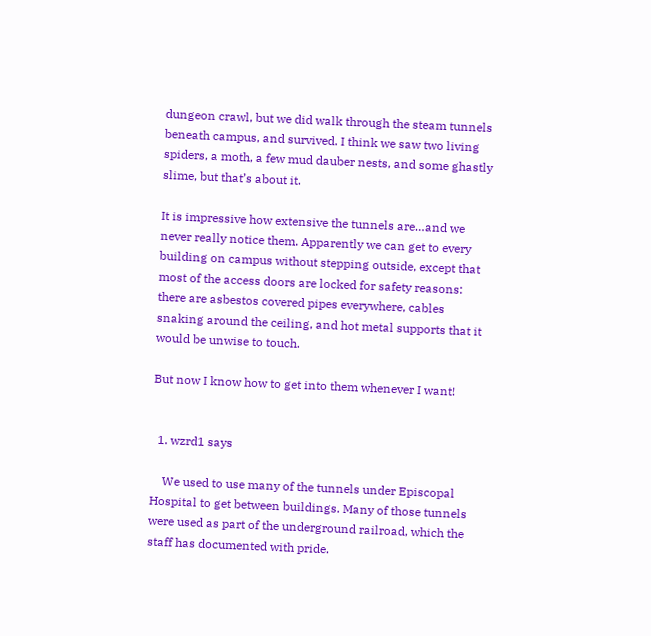dungeon crawl, but we did walk through the steam tunnels beneath campus, and survived. I think we saw two living spiders, a moth, a few mud dauber nests, and some ghastly slime, but that’s about it.

It is impressive how extensive the tunnels are…and we never really notice them. Apparently we can get to every building on campus without stepping outside, except that most of the access doors are locked for safety reasons: there are asbestos covered pipes everywhere, cables snaking around the ceiling, and hot metal supports that it would be unwise to touch.

But now I know how to get into them whenever I want!


  1. wzrd1 says

    We used to use many of the tunnels under Episcopal Hospital to get between buildings. Many of those tunnels were used as part of the underground railroad, which the staff has documented with pride.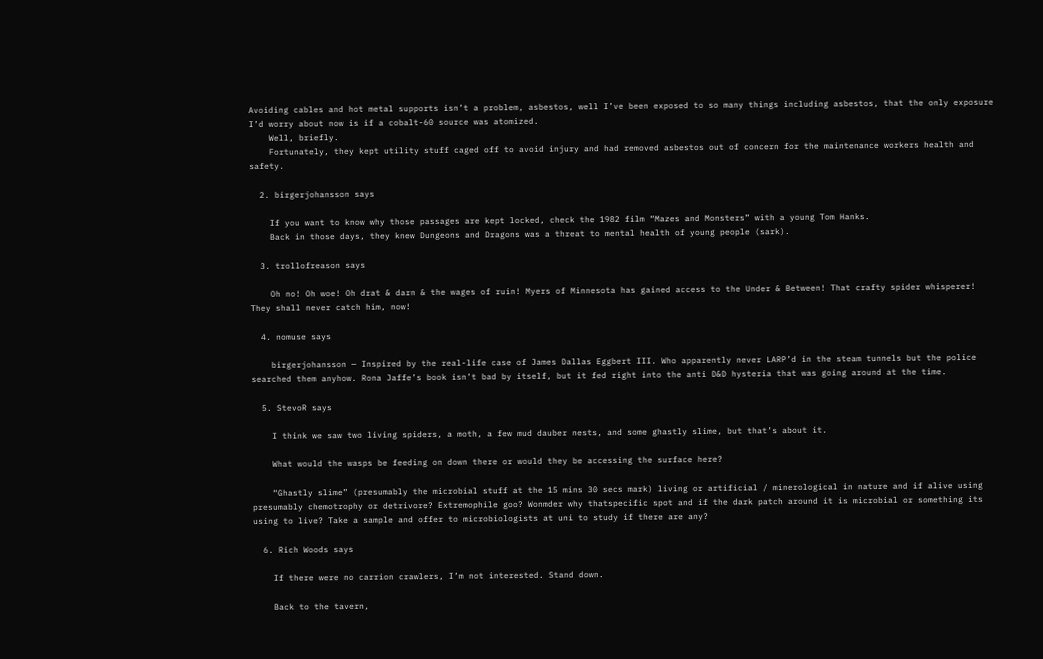Avoiding cables and hot metal supports isn’t a problem, asbestos, well I’ve been exposed to so many things including asbestos, that the only exposure I’d worry about now is if a cobalt-60 source was atomized.
    Well, briefly.
    Fortunately, they kept utility stuff caged off to avoid injury and had removed asbestos out of concern for the maintenance workers health and safety.

  2. birgerjohansson says

    If you want to know why those passages are kept locked, check the 1982 film “Mazes and Monsters” with a young Tom Hanks.
    Back in those days, they knew Dungeons and Dragons was a threat to mental health of young people (sark).

  3. trollofreason says

    Oh no! Oh woe! Oh drat & darn & the wages of ruin! Myers of Minnesota has gained access to the Under & Between! That crafty spider whisperer! They shall never catch him, now!

  4. nomuse says

    birgerjohansson — Inspired by the real-life case of James Dallas Eggbert III. Who apparently never LARP’d in the steam tunnels but the police searched them anyhow. Rona Jaffe’s book isn’t bad by itself, but it fed right into the anti D&D hysteria that was going around at the time.

  5. StevoR says

    I think we saw two living spiders, a moth, a few mud dauber nests, and some ghastly slime, but that’s about it.

    What would the wasps be feeding on down there or would they be accessing the surface here?

    “Ghastly slime” (presumably the microbial stuff at the 15 mins 30 secs mark) living or artificial / minerological in nature and if alive using presumably chemotrophy or detrivore? Extremophile goo? Wonmder why thatspecific spot and if the dark patch around it is microbial or something its using to live? Take a sample and offer to microbiologists at uni to study if there are any?

  6. Rich Woods says

    If there were no carrion crawlers, I’m not interested. Stand down.

    Back to the tavern,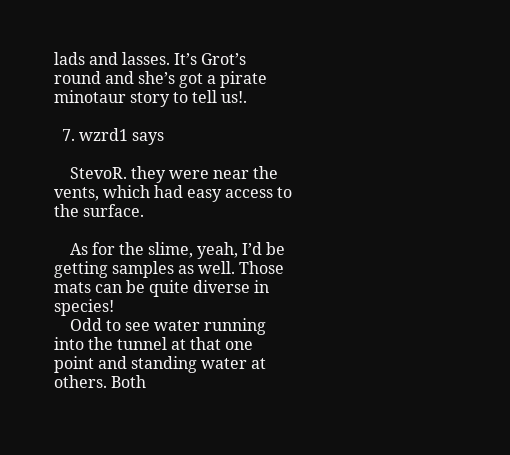lads and lasses. It’s Grot’s round and she’s got a pirate minotaur story to tell us!.

  7. wzrd1 says

    StevoR. they were near the vents, which had easy access to the surface.

    As for the slime, yeah, I’d be getting samples as well. Those mats can be quite diverse in species!
    Odd to see water running into the tunnel at that one point and standing water at others. Both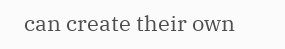can create their own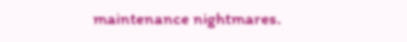maintenance nightmares.